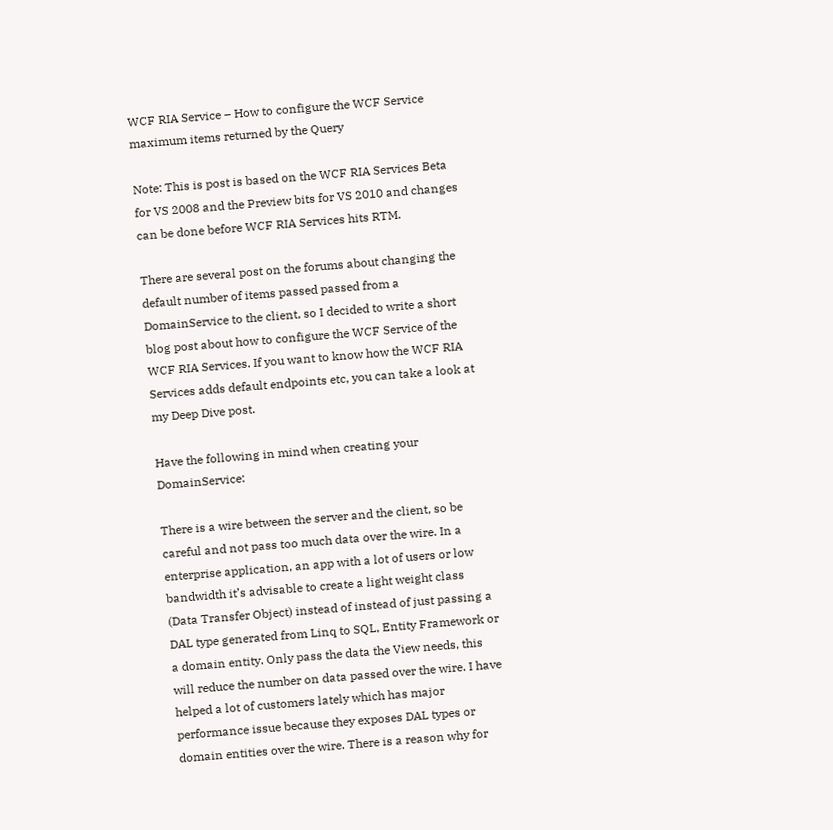WCF RIA Service – How to configure the WCF Service maximum items returned by the Query

Note: This is post is based on the WCF RIA Services Beta for VS 2008 and the Preview bits for VS 2010 and changes can be done before WCF RIA Services hits RTM.

There are several post on the forums about changing the default number of items passed passed from a DomainService to the client, so I decided to write a short blog post about how to configure the WCF Service of the WCF RIA Services. If you want to know how the WCF RIA Services adds default endpoints etc, you can take a look at my Deep Dive post.

Have the following in mind when creating your DomainService:

There is a wire between the server and the client, so be careful and not pass too much data over the wire. In a enterprise application, an app with a lot of users or low bandwidth it’s advisable to create a light weight class (Data Transfer Object) instead of instead of just passing a DAL type generated from Linq to SQL, Entity Framework or a domain entity. Only pass the data the View needs, this will reduce the number on data passed over the wire. I have helped a lot of customers lately which has major performance issue because they exposes DAL types or domain entities over the wire. There is a reason why for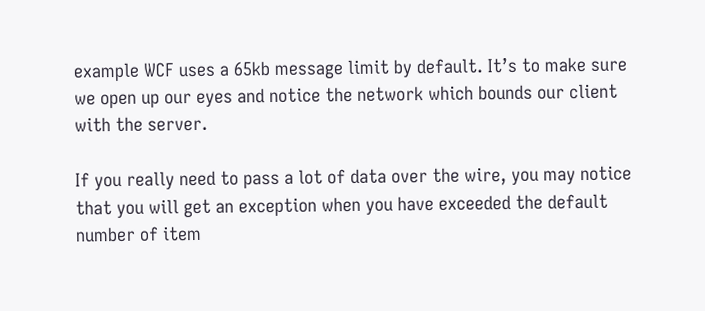example WCF uses a 65kb message limit by default. It’s to make sure we open up our eyes and notice the network which bounds our client with the server.

If you really need to pass a lot of data over the wire, you may notice that you will get an exception when you have exceeded the default number of item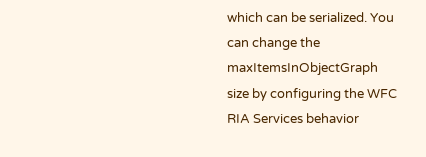which can be serialized. You can change the maxItemsInObjectGraph size by configuring the WFC RIA Services behavior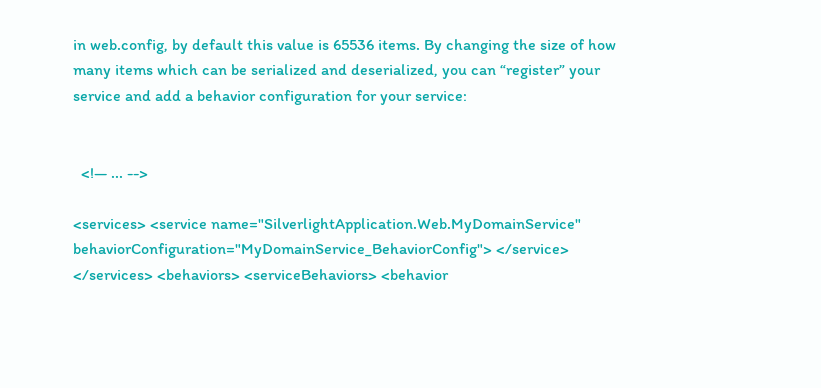in web.config, by default this value is 65536 items. By changing the size of how many items which can be serialized and deserialized, you can “register” your service and add a behavior configuration for your service:


  <!— ... -->

<services> <service name="SilverlightApplication.Web.MyDomainService" behaviorConfiguration="MyDomainService_BehaviorConfig"> </service> </services> <behaviors> <serviceBehaviors> <behavior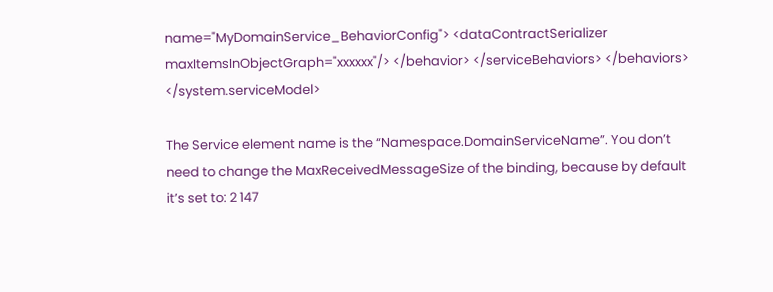name="MyDomainService_BehaviorConfig"> <dataContractSerializer maxItemsInObjectGraph="xxxxxx"/> </behavior> </serviceBehaviors> </behaviors> </system.serviceModel>

The Service element name is the “Namespace.DomainServiceName”. You don’t need to change the MaxReceivedMessageSize of the binding, because by default it’s set to: 2 147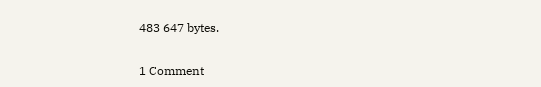483 647 bytes.

1 Comment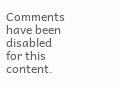Comments have been disabled for this content.